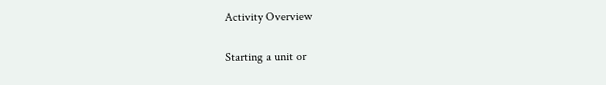Activity Overview

Starting a unit or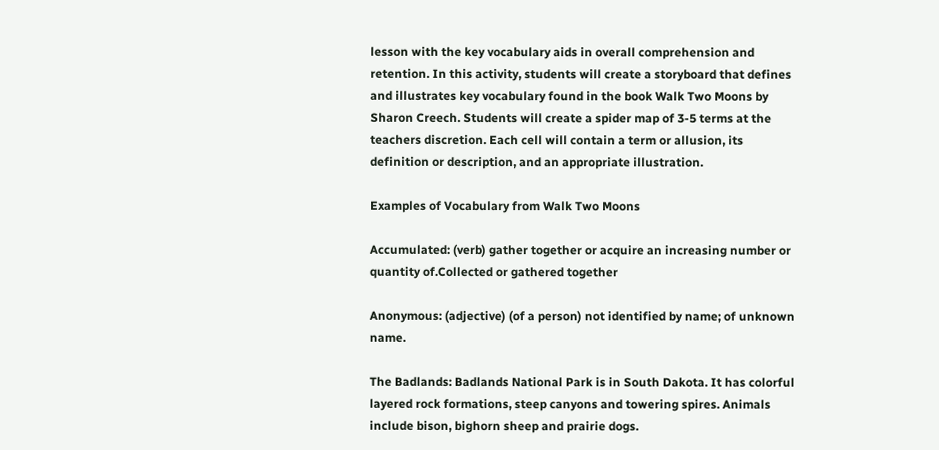lesson with the key vocabulary aids in overall comprehension and retention. In this activity, students will create a storyboard that defines and illustrates key vocabulary found in the book Walk Two Moons by Sharon Creech. Students will create a spider map of 3-5 terms at the teachers discretion. Each cell will contain a term or allusion, its definition or description, and an appropriate illustration.

Examples of Vocabulary from Walk Two Moons

Accumulated: (verb) gather together or acquire an increasing number or quantity of.Collected or gathered together

Anonymous: (adjective) (of a person) not identified by name; of unknown name.

The Badlands: Badlands National Park is in South Dakota. It has colorful layered rock formations, steep canyons and towering spires. Animals include bison, bighorn sheep and prairie dogs.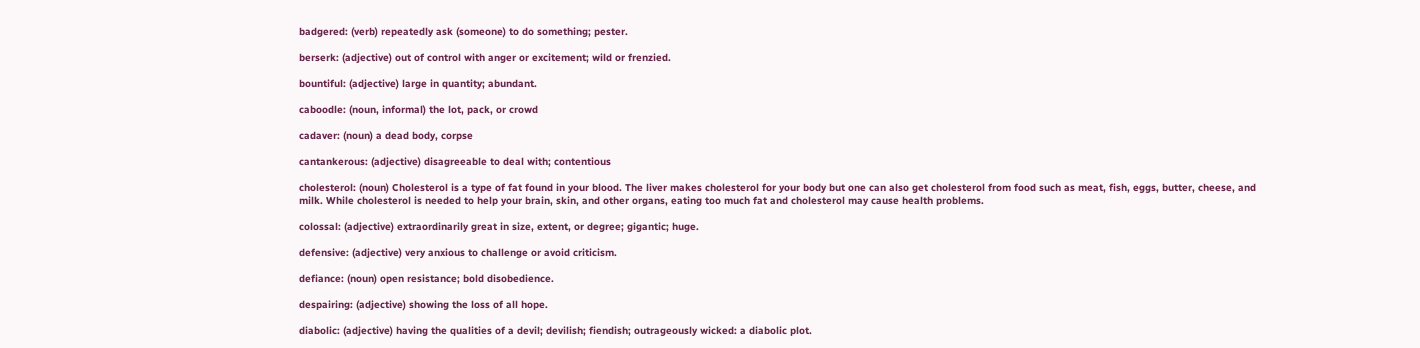badgered: (verb) repeatedly ask (someone) to do something; pester.

berserk: (adjective) out of control with anger or excitement; wild or frenzied.

bountiful: (adjective) large in quantity; abundant.

caboodle: (noun, informal) the lot, pack, or crowd

cadaver: (noun) a dead body, corpse

cantankerous: (adjective) disagreeable to deal with; contentious

cholesterol: (noun) Cholesterol is a type of fat found in your blood. The liver makes cholesterol for your body but one can also get cholesterol from food such as meat, fish, eggs, butter, cheese, and milk. While cholesterol is needed to help your brain, skin, and other organs, eating too much fat and cholesterol may cause health problems.

colossal: (adjective) extraordinarily great in size, extent, or degree; gigantic; huge.

defensive: (adjective) very anxious to challenge or avoid criticism.

defiance: (noun) open resistance; bold disobedience.

despairing: (adjective) showing the loss of all hope.

diabolic: (adjective) having the qualities of a devil; devilish; fiendish; outrageously wicked: a diabolic plot.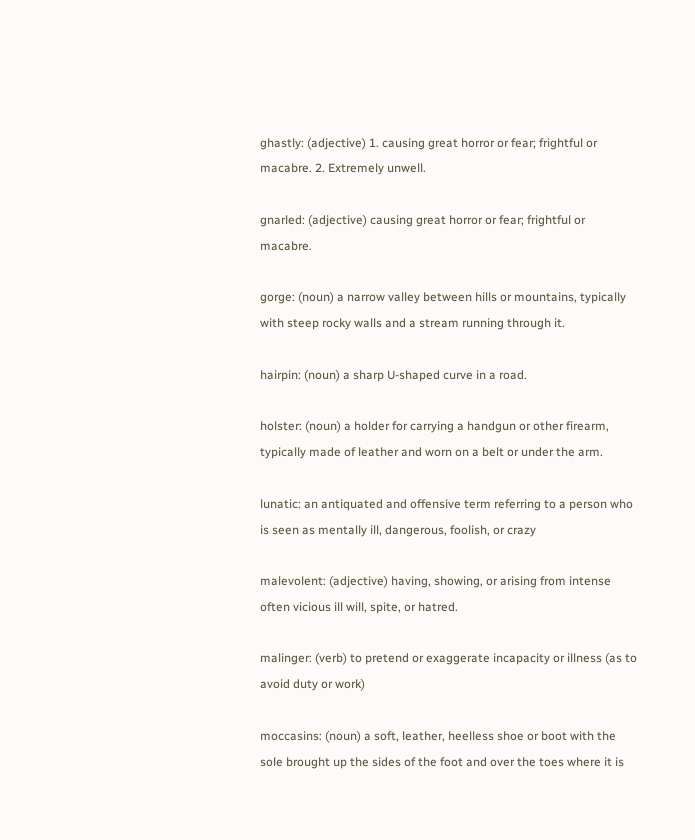ghastly: (adjective) 1. causing great horror or fear; frightful or macabre. 2. Extremely unwell.

gnarled: (adjective) causing great horror or fear; frightful or macabre.

gorge: (noun) a narrow valley between hills or mountains, typically with steep rocky walls and a stream running through it.

hairpin: (noun) a sharp U-shaped curve in a road.

holster: (noun) a holder for carrying a handgun or other firearm, typically made of leather and worn on a belt or under the arm.

lunatic: an antiquated and offensive term referring to a person who is seen as mentally ill, dangerous, foolish, or crazy

malevolent: (adjective) having, showing, or arising from intense often vicious ill will, spite, or hatred.

malinger: (verb) to pretend or exaggerate incapacity or illness (as to avoid duty or work)

moccasins: (noun) a soft, leather, heelless shoe or boot with the sole brought up the sides of the foot and over the toes where it is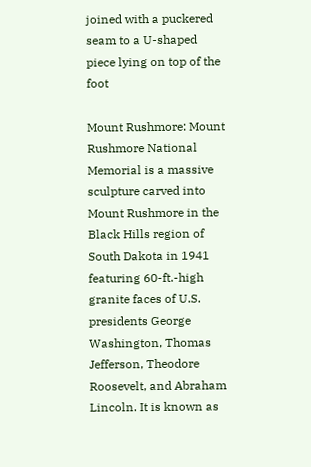joined with a puckered seam to a U-shaped piece lying on top of the foot

Mount Rushmore: Mount Rushmore National Memorial is a massive sculpture carved into Mount Rushmore in the Black Hills region of South Dakota in 1941 featuring 60-ft.-high granite faces of U.S. presidents George Washington, Thomas Jefferson, Theodore Roosevelt, and Abraham Lincoln. It is known as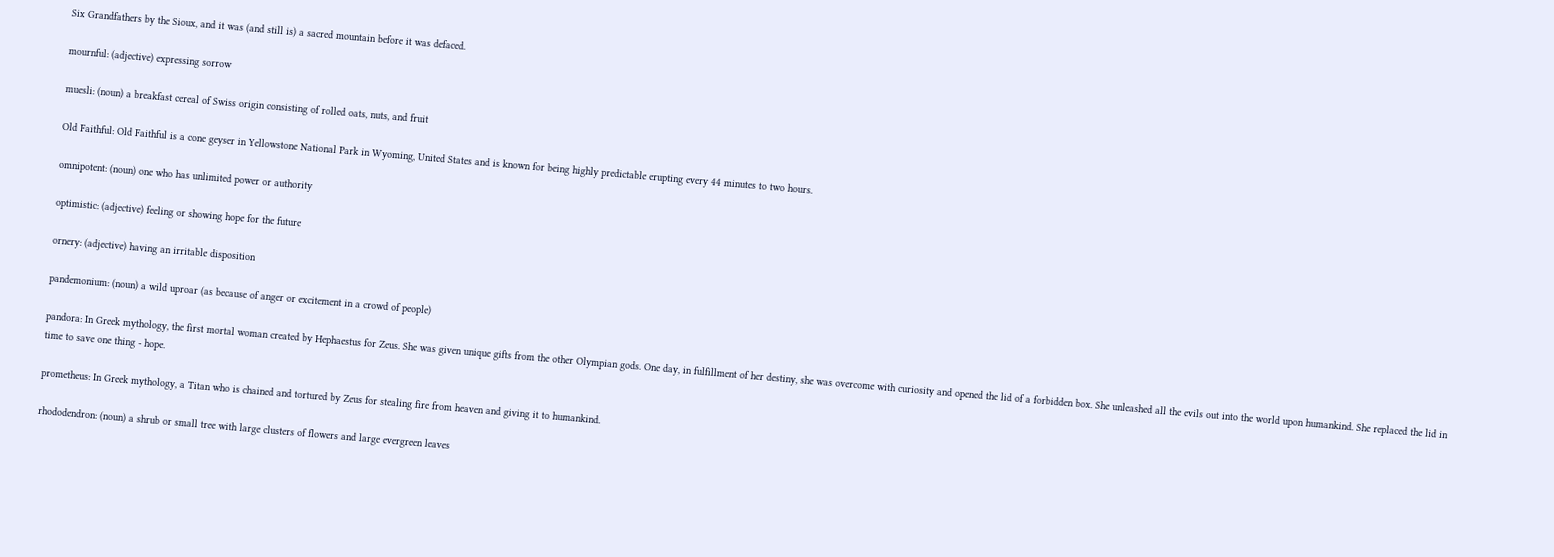Six Grandfathers by the Sioux, and it was (and still is) a sacred mountain before it was defaced.

mournful: (adjective) expressing sorrow

muesli: (noun) a breakfast cereal of Swiss origin consisting of rolled oats, nuts, and fruit

Old Faithful: Old Faithful is a cone geyser in Yellowstone National Park in Wyoming, United States and is known for being highly predictable erupting every 44 minutes to two hours.

omnipotent: (noun) one who has unlimited power or authority

optimistic: (adjective) feeling or showing hope for the future

ornery: (adjective) having an irritable disposition

pandemonium: (noun) a wild uproar (as because of anger or excitement in a crowd of people)

pandora: In Greek mythology, the first mortal woman created by Hephaestus for Zeus. She was given unique gifts from the other Olympian gods. One day, in fulfillment of her destiny, she was overcome with curiosity and opened the lid of a forbidden box. She unleashed all the evils out into the world upon humankind. She replaced the lid in time to save one thing - hope.

prometheus: In Greek mythology, a Titan who is chained and tortured by Zeus for stealing fire from heaven and giving it to humankind.

rhododendron: (noun) a shrub or small tree with large clusters of flowers and large evergreen leaves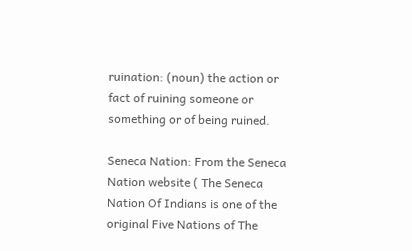ruination: (noun) the action or fact of ruining someone or something or of being ruined.

Seneca Nation: From the Seneca Nation website ( The Seneca Nation Of Indians is one of the original Five Nations of The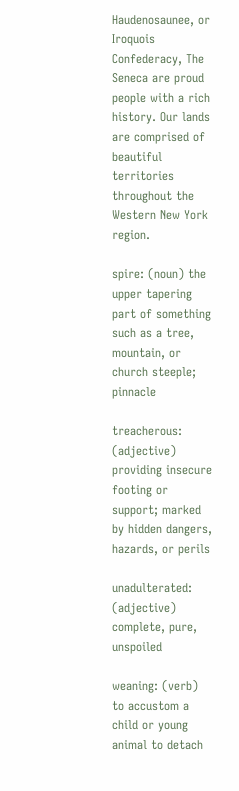Haudenosaunee, or Iroquois Confederacy, The Seneca are proud people with a rich history. Our lands are comprised of beautiful territories throughout the Western New York region.

spire: (noun) the upper tapering part of something such as a tree, mountain, or church steeple; pinnacle

treacherous: (adjective) providing insecure footing or support; marked by hidden dangers, hazards, or perils

unadulterated: (adjective) complete, pure, unspoiled

weaning: (verb) to accustom a child or young animal to detach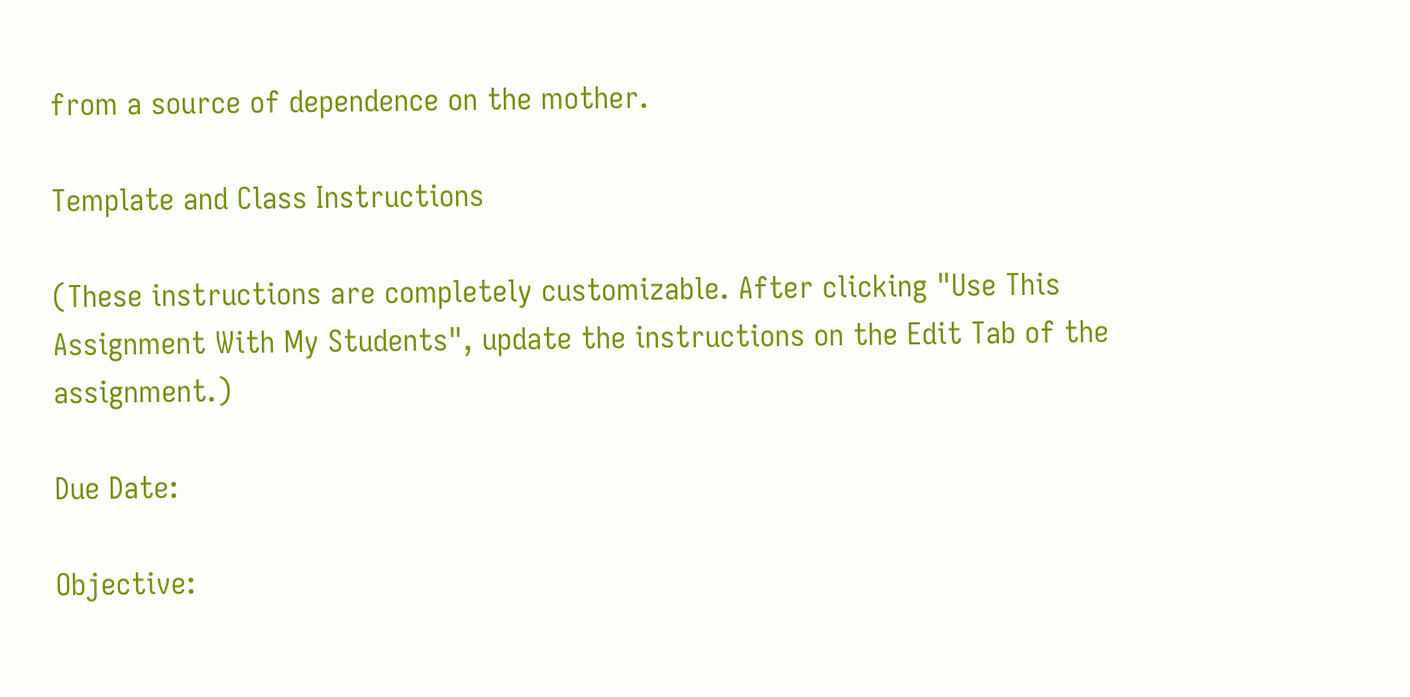from a source of dependence on the mother.

Template and Class Instructions

(These instructions are completely customizable. After clicking "Use This Assignment With My Students", update the instructions on the Edit Tab of the assignment.)

Due Date:

Objective: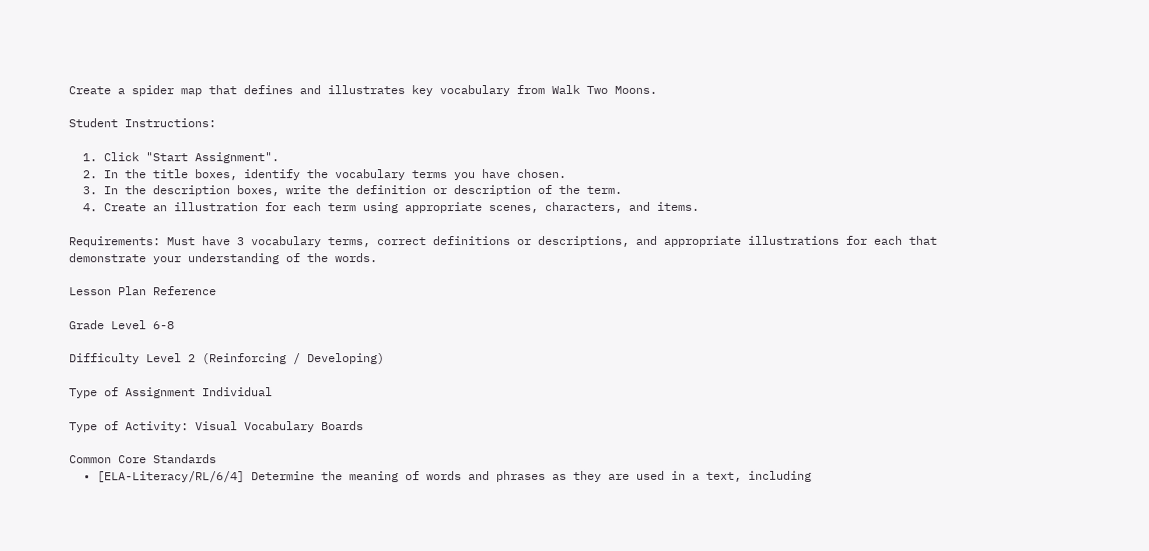Create a spider map that defines and illustrates key vocabulary from Walk Two Moons.

Student Instructions:

  1. Click "Start Assignment".
  2. In the title boxes, identify the vocabulary terms you have chosen.
  3. In the description boxes, write the definition or description of the term.
  4. Create an illustration for each term using appropriate scenes, characters, and items.

Requirements: Must have 3 vocabulary terms, correct definitions or descriptions, and appropriate illustrations for each that demonstrate your understanding of the words.

Lesson Plan Reference

Grade Level 6-8

Difficulty Level 2 (Reinforcing / Developing)

Type of Assignment Individual

Type of Activity: Visual Vocabulary Boards

Common Core Standards
  • [ELA-Literacy/RL/6/4] Determine the meaning of words and phrases as they are used in a text, including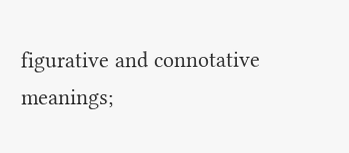figurative and connotative meanings;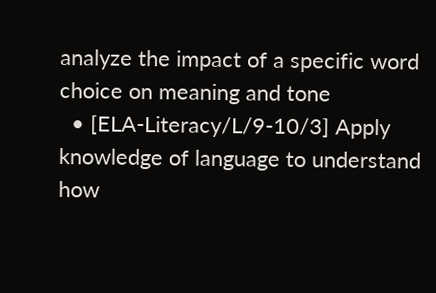analyze the impact of a specific word choice on meaning and tone
  • [ELA-Literacy/L/9-10/3] Apply knowledge of language to understand how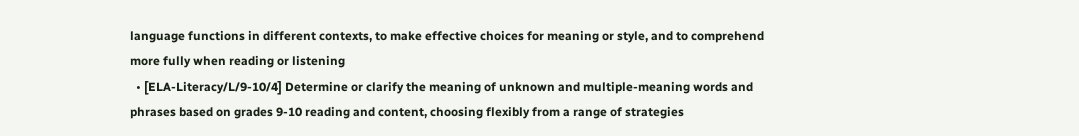language functions in different contexts, to make effective choices for meaning or style, and to comprehend more fully when reading or listening
  • [ELA-Literacy/L/9-10/4] Determine or clarify the meaning of unknown and multiple-meaning words and phrases based on grades 9-10 reading and content, choosing flexibly from a range of strategies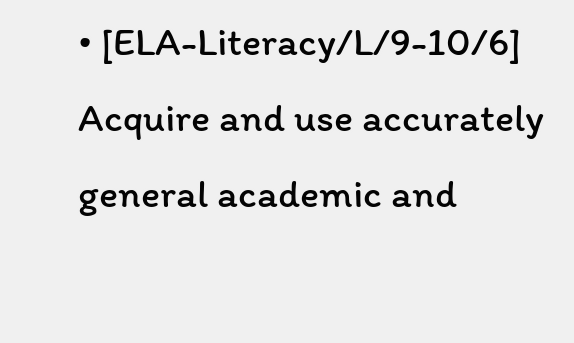• [ELA-Literacy/L/9-10/6] Acquire and use accurately general academic and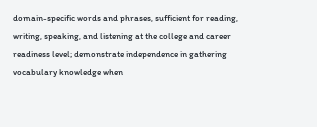domain-specific words and phrases, sufficient for reading, writing, speaking, and listening at the college and career readiness level; demonstrate independence in gathering vocabulary knowledge when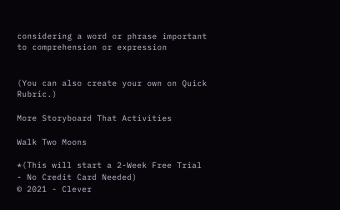considering a word or phrase important to comprehension or expression


(You can also create your own on Quick Rubric.)

More Storyboard That Activities

Walk Two Moons

*(This will start a 2-Week Free Trial - No Credit Card Needed)
© 2021 - Clever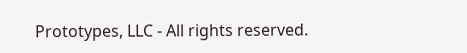Prototypes, LLC - All rights reserved.